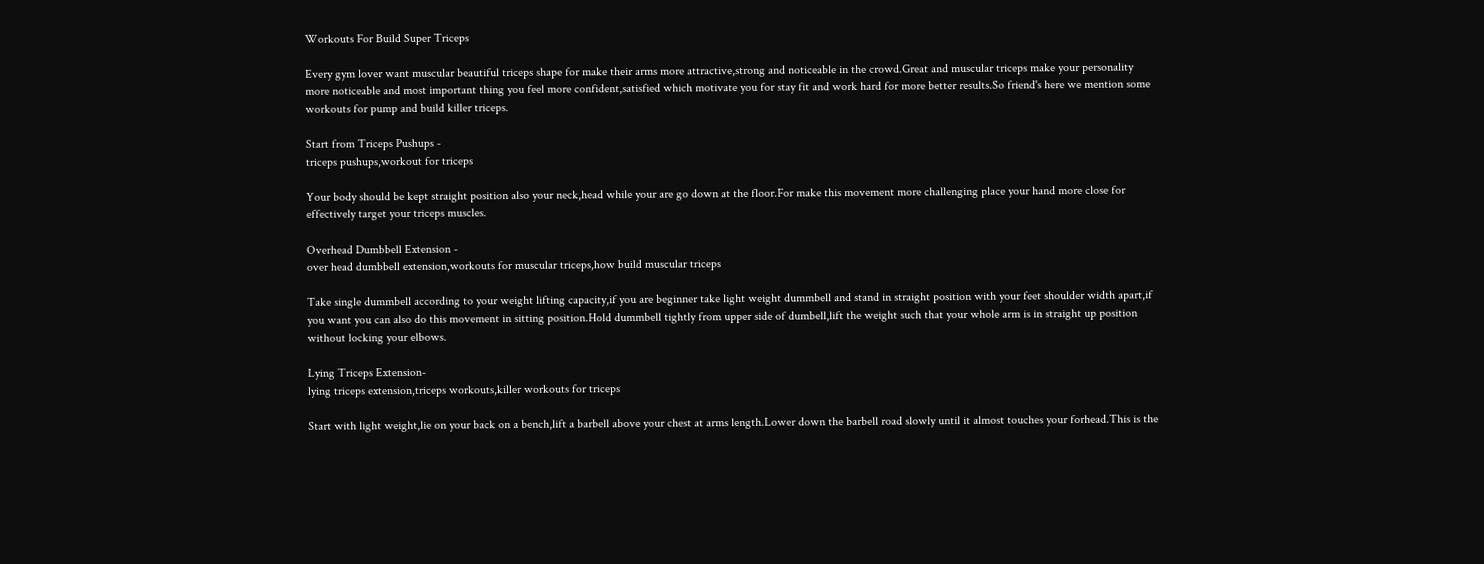Workouts For Build Super Triceps

Every gym lover want muscular beautiful triceps shape for make their arms more attractive,strong and noticeable in the crowd.Great and muscular triceps make your personality more noticeable and most important thing you feel more confident,satisfied which motivate you for stay fit and work hard for more better results.So friend's here we mention some workouts for pump and build killer triceps.

Start from Triceps Pushups -
triceps pushups,workout for triceps

Your body should be kept straight position also your neck,head while your are go down at the floor.For make this movement more challenging place your hand more close for effectively target your triceps muscles.

Overhead Dumbbell Extension -
over head dumbbell extension,workouts for muscular triceps,how build muscular triceps

Take single dummbell according to your weight lifting capacity,if you are beginner take light weight dummbell and stand in straight position with your feet shoulder width apart,if you want you can also do this movement in sitting position.Hold dummbell tightly from upper side of dumbell,lift the weight such that your whole arm is in straight up position without locking your elbows.

Lying Triceps Extension-
lying triceps extension,triceps workouts,killer workouts for triceps

Start with light weight,lie on your back on a bench,lift a barbell above your chest at arms length.Lower down the barbell road slowly until it almost touches your forhead.This is the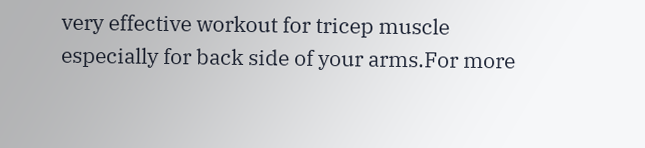very effective workout for tricep muscle especially for back side of your arms.For more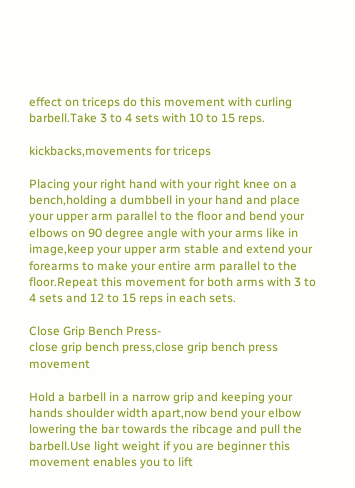effect on triceps do this movement with curling barbell.Take 3 to 4 sets with 10 to 15 reps.

kickbacks,movements for triceps

Placing your right hand with your right knee on a bench,holding a dumbbell in your hand and place your upper arm parallel to the floor and bend your elbows on 90 degree angle with your arms like in image,keep your upper arm stable and extend your forearms to make your entire arm parallel to the floor.Repeat this movement for both arms with 3 to 4 sets and 12 to 15 reps in each sets.

Close Grip Bench Press-
close grip bench press,close grip bench press movement

Hold a barbell in a narrow grip and keeping your hands shoulder width apart,now bend your elbow lowering the bar towards the ribcage and pull the barbell.Use light weight if you are beginner this movement enables you to lift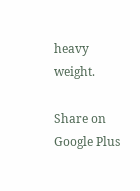heavy weight.

Share on Google Plus